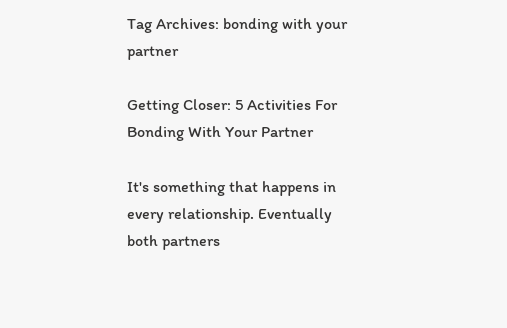Tag Archives: bonding with your partner

Getting Closer: 5 Activities For Bonding With Your Partner

It's something that happens in every relationship. Eventually both partners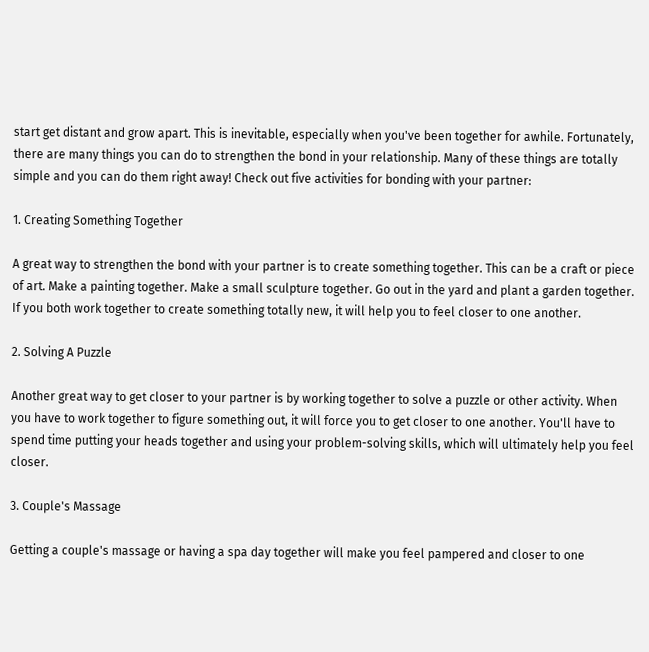start get distant and grow apart. This is inevitable, especially when you've been together for awhile. Fortunately, there are many things you can do to strengthen the bond in your relationship. Many of these things are totally simple and you can do them right away! Check out five activities for bonding with your partner:

1. Creating Something Together

A great way to strengthen the bond with your partner is to create something together. This can be a craft or piece of art. Make a painting together. Make a small sculpture together. Go out in the yard and plant a garden together. If you both work together to create something totally new, it will help you to feel closer to one another.

2. Solving A Puzzle

Another great way to get closer to your partner is by working together to solve a puzzle or other activity. When you have to work together to figure something out, it will force you to get closer to one another. You'll have to spend time putting your heads together and using your problem-solving skills, which will ultimately help you feel closer.

3. Couple's Massage

Getting a couple's massage or having a spa day together will make you feel pampered and closer to one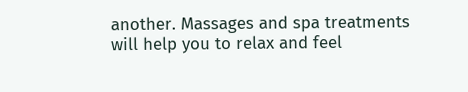another. Massages and spa treatments will help you to relax and feel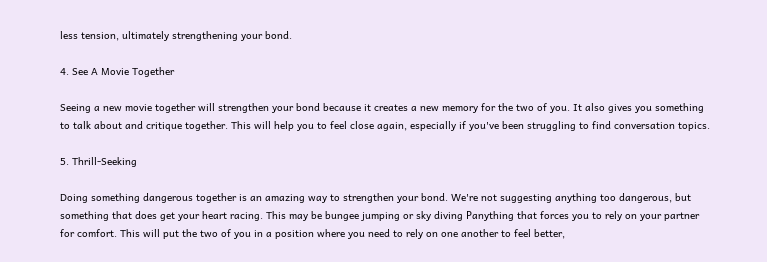less tension, ultimately strengthening your bond.

4. See A Movie Together

Seeing a new movie together will strengthen your bond because it creates a new memory for the two of you. It also gives you something to talk about and critique together. This will help you to feel close again, especially if you've been struggling to find conversation topics.

5. Thrill-Seeking

Doing something dangerous together is an amazing way to strengthen your bond. We're not suggesting anything too dangerous, but something that does get your heart racing. This may be bungee jumping or sky diving Рanything that forces you to rely on your partner for comfort. This will put the two of you in a position where you need to rely on one another to feel better,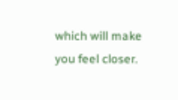which will make you feel closer.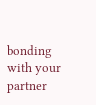bonding with your partner